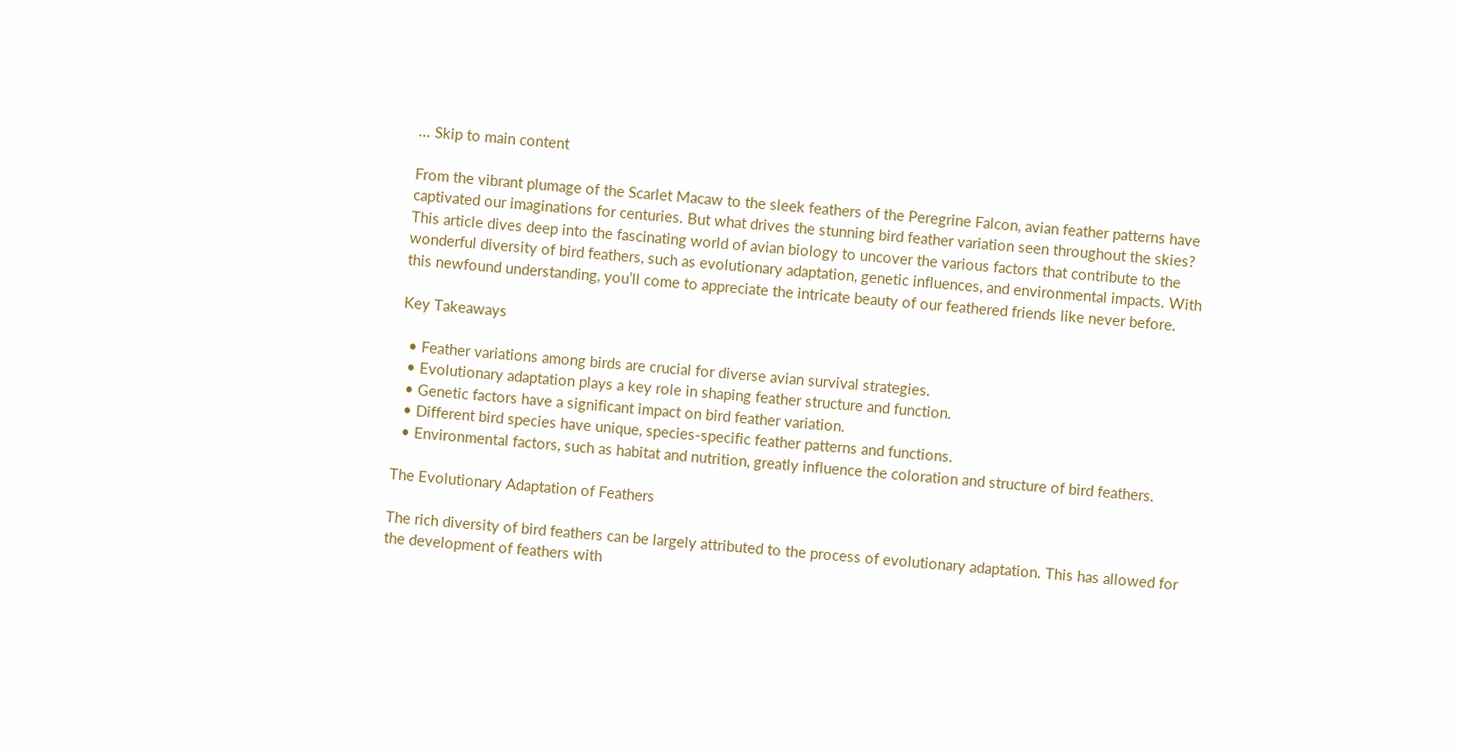... Skip to main content

From the vibrant plumage of the Scarlet Macaw to the sleek feathers of the Peregrine Falcon, avian feather patterns have captivated our imaginations for centuries. But what drives the stunning bird feather variation seen throughout the skies? This article dives deep into the fascinating world of avian biology to uncover the various factors that contribute to the wonderful diversity of bird feathers, such as evolutionary adaptation, genetic influences, and environmental impacts. With this newfound understanding, you’ll come to appreciate the intricate beauty of our feathered friends like never before.

Key Takeaways

  • Feather variations among birds are crucial for diverse avian survival strategies.
  • Evolutionary adaptation plays a key role in shaping feather structure and function.
  • Genetic factors have a significant impact on bird feather variation.
  • Different bird species have unique, species-specific feather patterns and functions.
  • Environmental factors, such as habitat and nutrition, greatly influence the coloration and structure of bird feathers.

The Evolutionary Adaptation of Feathers

The rich diversity of bird feathers can be largely attributed to the process of evolutionary adaptation. This has allowed for the development of feathers with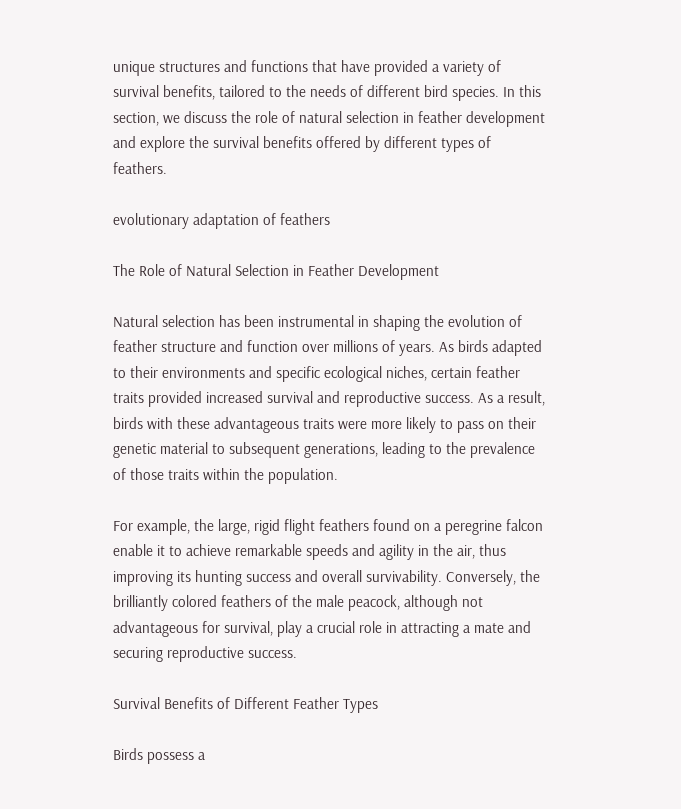unique structures and functions that have provided a variety of survival benefits, tailored to the needs of different bird species. In this section, we discuss the role of natural selection in feather development and explore the survival benefits offered by different types of feathers.

evolutionary adaptation of feathers

The Role of Natural Selection in Feather Development

Natural selection has been instrumental in shaping the evolution of feather structure and function over millions of years. As birds adapted to their environments and specific ecological niches, certain feather traits provided increased survival and reproductive success. As a result, birds with these advantageous traits were more likely to pass on their genetic material to subsequent generations, leading to the prevalence of those traits within the population.

For example, the large, rigid flight feathers found on a peregrine falcon enable it to achieve remarkable speeds and agility in the air, thus improving its hunting success and overall survivability. Conversely, the brilliantly colored feathers of the male peacock, although not advantageous for survival, play a crucial role in attracting a mate and securing reproductive success.

Survival Benefits of Different Feather Types

Birds possess a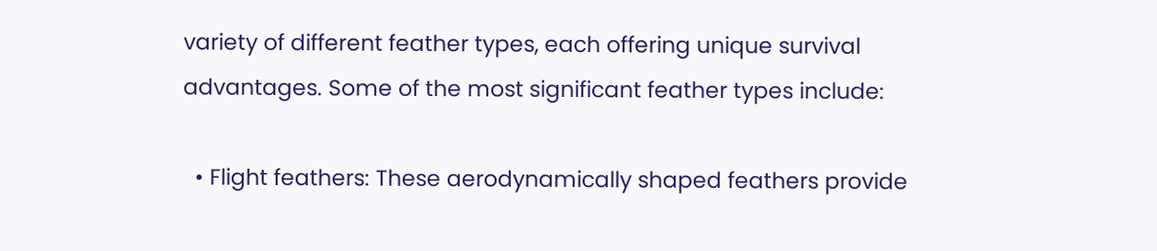variety of different feather types, each offering unique survival advantages. Some of the most significant feather types include:

  • Flight feathers: These aerodynamically shaped feathers provide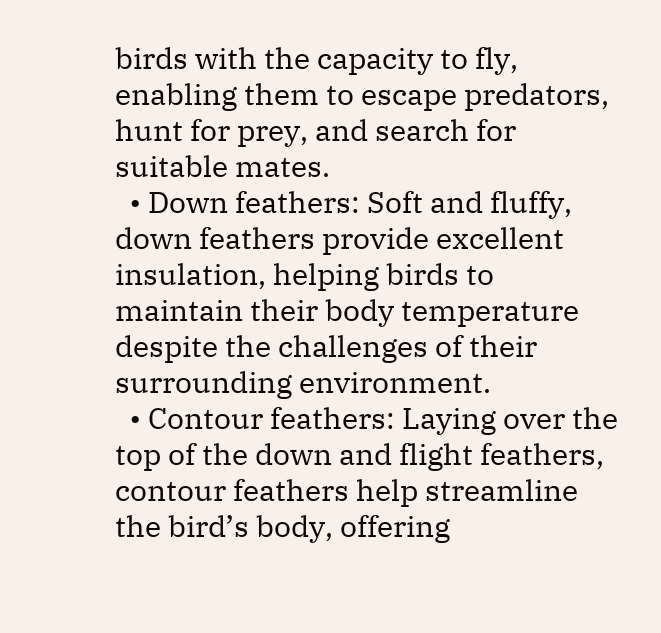birds with the capacity to fly, enabling them to escape predators, hunt for prey, and search for suitable mates.
  • Down feathers: Soft and fluffy, down feathers provide excellent insulation, helping birds to maintain their body temperature despite the challenges of their surrounding environment.
  • Contour feathers: Laying over the top of the down and flight feathers, contour feathers help streamline the bird’s body, offering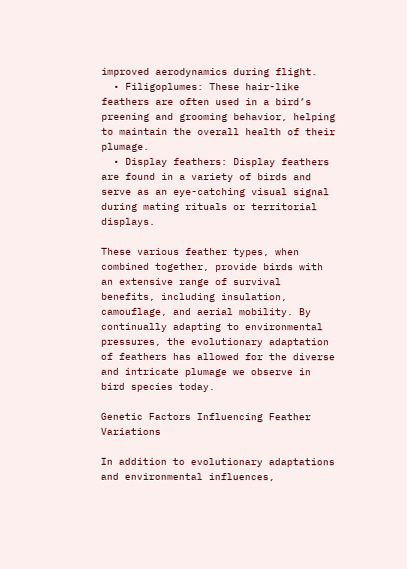improved aerodynamics during flight.
  • Filigoplumes: These hair-like feathers are often used in a bird’s preening and grooming behavior, helping to maintain the overall health of their plumage.
  • Display feathers: Display feathers are found in a variety of birds and serve as an eye-catching visual signal during mating rituals or territorial displays.

These various feather types, when combined together, provide birds with an extensive range of survival benefits, including insulation, camouflage, and aerial mobility. By continually adapting to environmental pressures, the evolutionary adaptation of feathers has allowed for the diverse and intricate plumage we observe in bird species today.

Genetic Factors Influencing Feather Variations

In addition to evolutionary adaptations and environmental influences,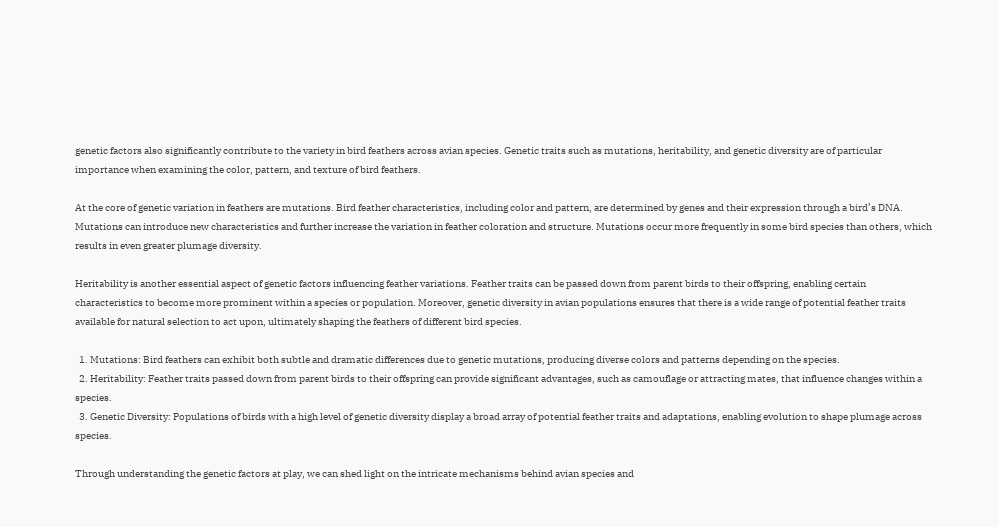genetic factors also significantly contribute to the variety in bird feathers across avian species. Genetic traits such as mutations, heritability, and genetic diversity are of particular importance when examining the color, pattern, and texture of bird feathers.

At the core of genetic variation in feathers are mutations. Bird feather characteristics, including color and pattern, are determined by genes and their expression through a bird’s DNA. Mutations can introduce new characteristics and further increase the variation in feather coloration and structure. Mutations occur more frequently in some bird species than others, which results in even greater plumage diversity.

Heritability is another essential aspect of genetic factors influencing feather variations. Feather traits can be passed down from parent birds to their offspring, enabling certain characteristics to become more prominent within a species or population. Moreover, genetic diversity in avian populations ensures that there is a wide range of potential feather traits available for natural selection to act upon, ultimately shaping the feathers of different bird species.

  1. Mutations: Bird feathers can exhibit both subtle and dramatic differences due to genetic mutations, producing diverse colors and patterns depending on the species.
  2. Heritability: Feather traits passed down from parent birds to their offspring can provide significant advantages, such as camouflage or attracting mates, that influence changes within a species.
  3. Genetic Diversity: Populations of birds with a high level of genetic diversity display a broad array of potential feather traits and adaptations, enabling evolution to shape plumage across species.

Through understanding the genetic factors at play, we can shed light on the intricate mechanisms behind avian species and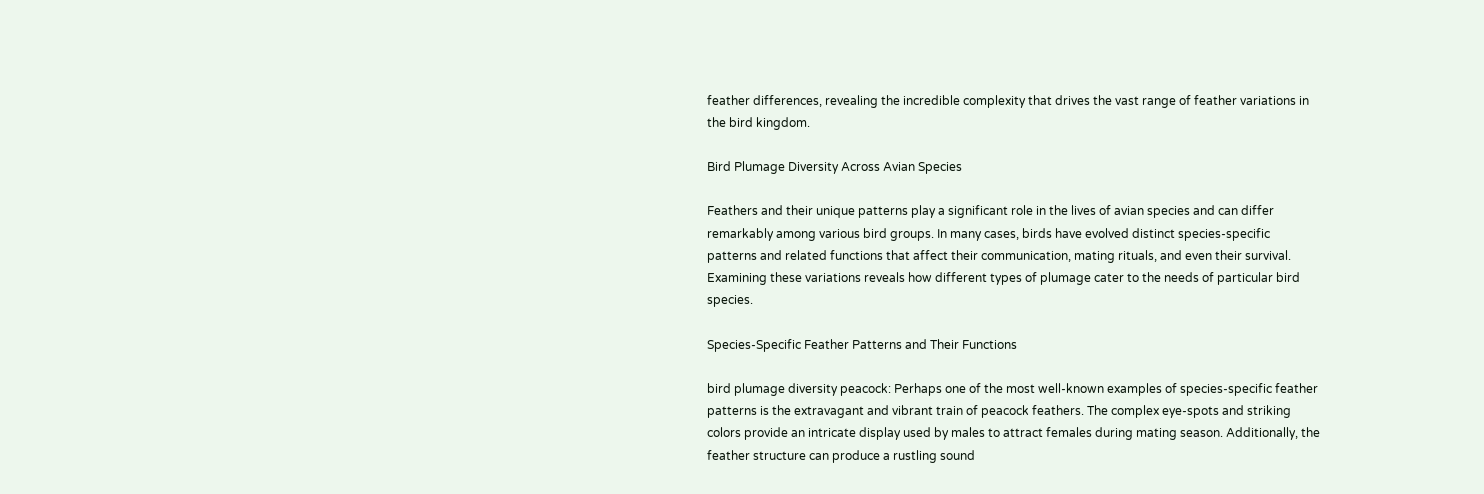feather differences, revealing the incredible complexity that drives the vast range of feather variations in the bird kingdom.

Bird Plumage Diversity Across Avian Species

Feathers and their unique patterns play a significant role in the lives of avian species and can differ remarkably among various bird groups. In many cases, birds have evolved distinct species-specific patterns and related functions that affect their communication, mating rituals, and even their survival. Examining these variations reveals how different types of plumage cater to the needs of particular bird species.

Species-Specific Feather Patterns and Their Functions

bird plumage diversity peacock: Perhaps one of the most well-known examples of species-specific feather patterns is the extravagant and vibrant train of peacock feathers. The complex eye-spots and striking colors provide an intricate display used by males to attract females during mating season. Additionally, the feather structure can produce a rustling sound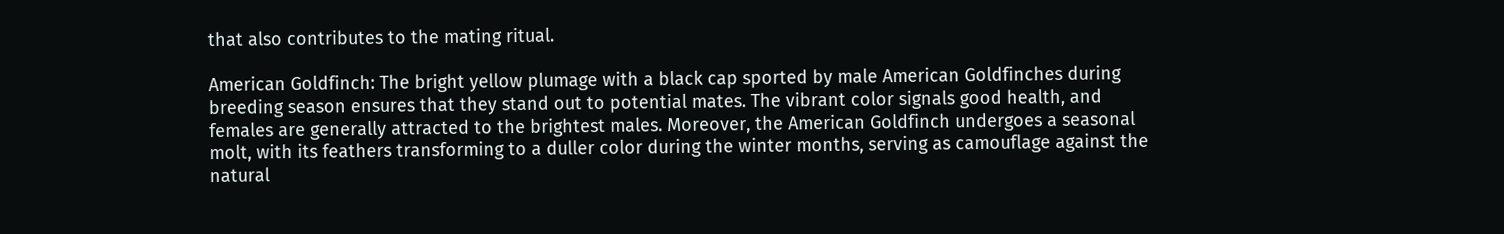that also contributes to the mating ritual.

American Goldfinch: The bright yellow plumage with a black cap sported by male American Goldfinches during breeding season ensures that they stand out to potential mates. The vibrant color signals good health, and females are generally attracted to the brightest males. Moreover, the American Goldfinch undergoes a seasonal molt, with its feathers transforming to a duller color during the winter months, serving as camouflage against the natural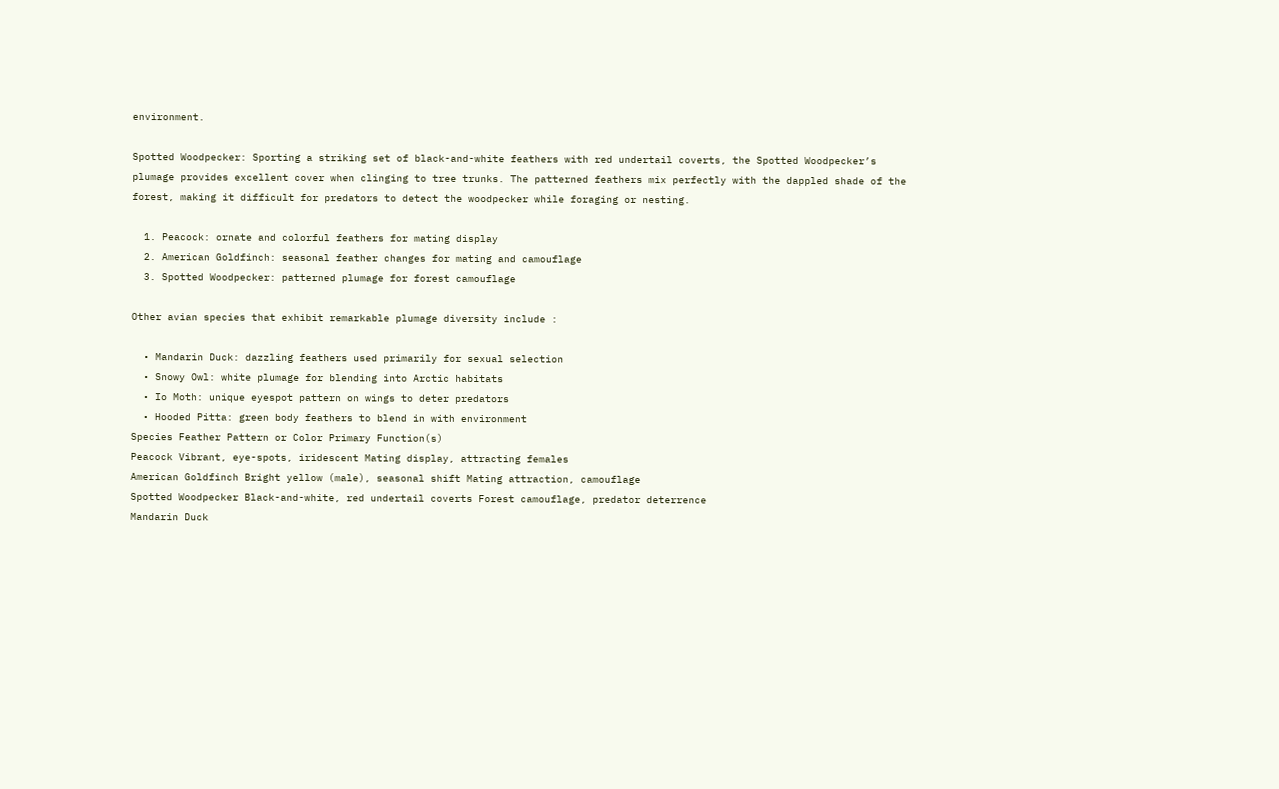environment.

Spotted Woodpecker: Sporting a striking set of black-and-white feathers with red undertail coverts, the Spotted Woodpecker’s plumage provides excellent cover when clinging to tree trunks. The patterned feathers mix perfectly with the dappled shade of the forest, making it difficult for predators to detect the woodpecker while foraging or nesting.

  1. Peacock: ornate and colorful feathers for mating display
  2. American Goldfinch: seasonal feather changes for mating and camouflage
  3. Spotted Woodpecker: patterned plumage for forest camouflage

Other avian species that exhibit remarkable plumage diversity include :

  • Mandarin Duck: dazzling feathers used primarily for sexual selection
  • Snowy Owl: white plumage for blending into Arctic habitats
  • Io Moth: unique eyespot pattern on wings to deter predators
  • Hooded Pitta: green body feathers to blend in with environment
Species Feather Pattern or Color Primary Function(s)
Peacock Vibrant, eye-spots, iridescent Mating display, attracting females
American Goldfinch Bright yellow (male), seasonal shift Mating attraction, camouflage
Spotted Woodpecker Black-and-white, red undertail coverts Forest camouflage, predator deterrence
Mandarin Duck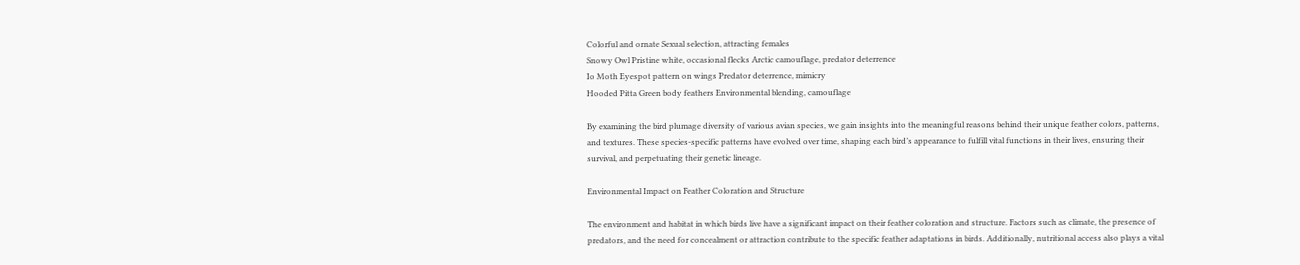Colorful and ornate Sexual selection, attracting females
Snowy Owl Pristine white, occasional flecks Arctic camouflage, predator deterrence
Io Moth Eyespot pattern on wings Predator deterrence, mimicry
Hooded Pitta Green body feathers Environmental blending, camouflage

By examining the bird plumage diversity of various avian species, we gain insights into the meaningful reasons behind their unique feather colors, patterns, and textures. These species-specific patterns have evolved over time, shaping each bird’s appearance to fulfill vital functions in their lives, ensuring their survival, and perpetuating their genetic lineage.

Environmental Impact on Feather Coloration and Structure

The environment and habitat in which birds live have a significant impact on their feather coloration and structure. Factors such as climate, the presence of predators, and the need for concealment or attraction contribute to the specific feather adaptations in birds. Additionally, nutritional access also plays a vital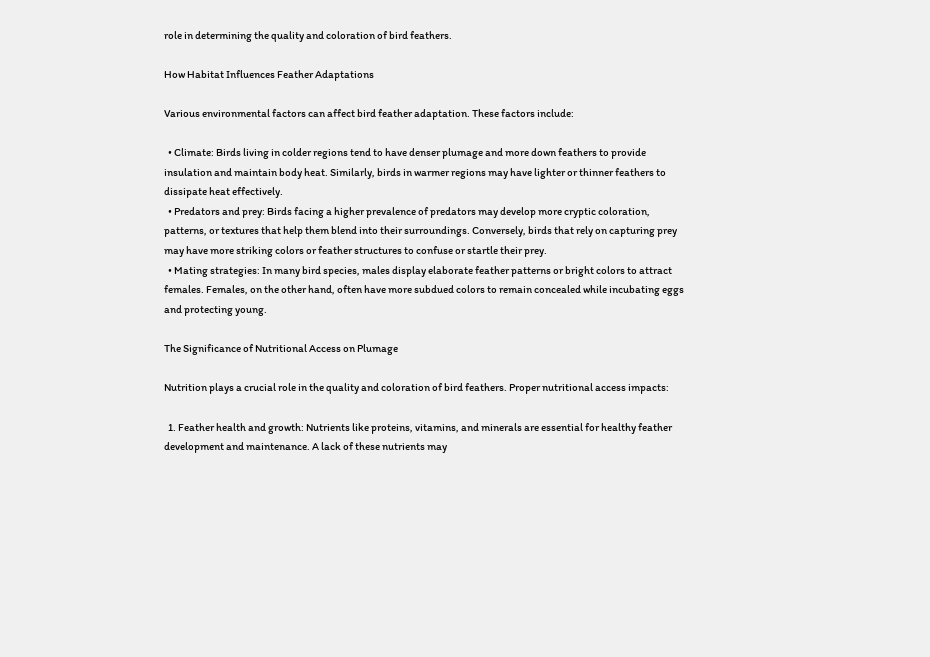role in determining the quality and coloration of bird feathers.

How Habitat Influences Feather Adaptations

Various environmental factors can affect bird feather adaptation. These factors include:

  • Climate: Birds living in colder regions tend to have denser plumage and more down feathers to provide insulation and maintain body heat. Similarly, birds in warmer regions may have lighter or thinner feathers to dissipate heat effectively.
  • Predators and prey: Birds facing a higher prevalence of predators may develop more cryptic coloration, patterns, or textures that help them blend into their surroundings. Conversely, birds that rely on capturing prey may have more striking colors or feather structures to confuse or startle their prey.
  • Mating strategies: In many bird species, males display elaborate feather patterns or bright colors to attract females. Females, on the other hand, often have more subdued colors to remain concealed while incubating eggs and protecting young.

The Significance of Nutritional Access on Plumage

Nutrition plays a crucial role in the quality and coloration of bird feathers. Proper nutritional access impacts:

  1. Feather health and growth: Nutrients like proteins, vitamins, and minerals are essential for healthy feather development and maintenance. A lack of these nutrients may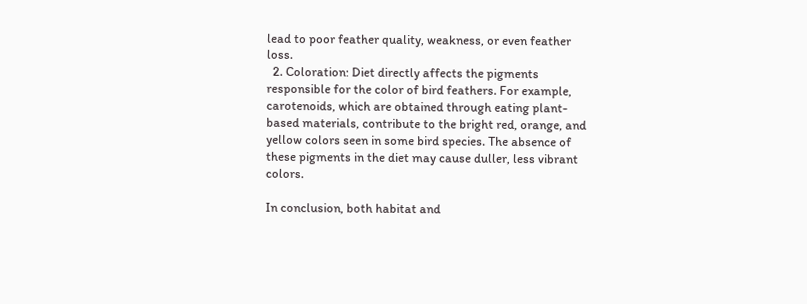lead to poor feather quality, weakness, or even feather loss.
  2. Coloration: Diet directly affects the pigments responsible for the color of bird feathers. For example, carotenoids, which are obtained through eating plant-based materials, contribute to the bright red, orange, and yellow colors seen in some bird species. The absence of these pigments in the diet may cause duller, less vibrant colors.

In conclusion, both habitat and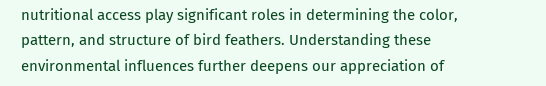nutritional access play significant roles in determining the color, pattern, and structure of bird feathers. Understanding these environmental influences further deepens our appreciation of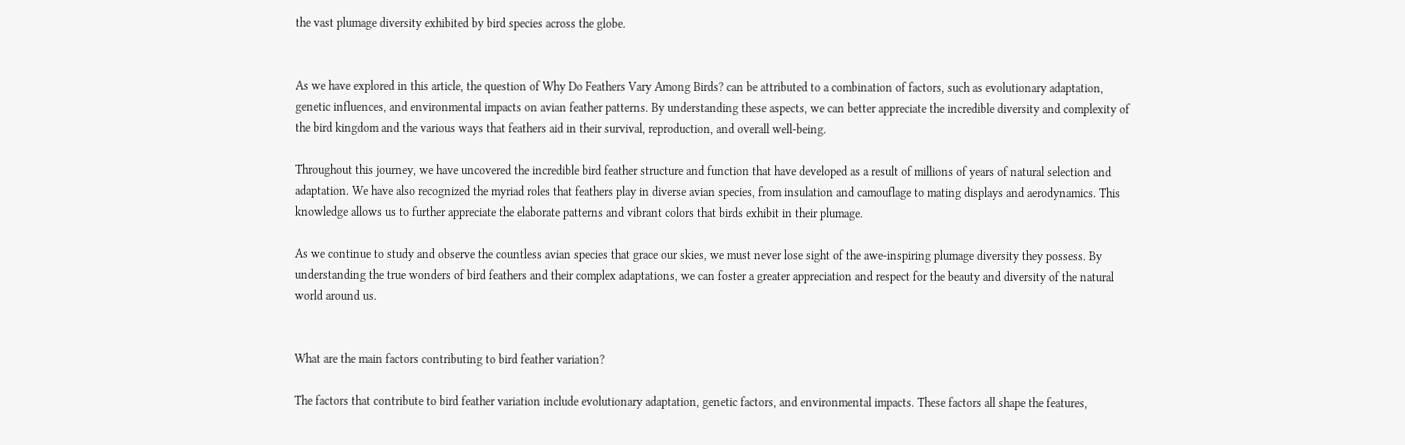the vast plumage diversity exhibited by bird species across the globe.


As we have explored in this article, the question of Why Do Feathers Vary Among Birds? can be attributed to a combination of factors, such as evolutionary adaptation, genetic influences, and environmental impacts on avian feather patterns. By understanding these aspects, we can better appreciate the incredible diversity and complexity of the bird kingdom and the various ways that feathers aid in their survival, reproduction, and overall well-being.

Throughout this journey, we have uncovered the incredible bird feather structure and function that have developed as a result of millions of years of natural selection and adaptation. We have also recognized the myriad roles that feathers play in diverse avian species, from insulation and camouflage to mating displays and aerodynamics. This knowledge allows us to further appreciate the elaborate patterns and vibrant colors that birds exhibit in their plumage.

As we continue to study and observe the countless avian species that grace our skies, we must never lose sight of the awe-inspiring plumage diversity they possess. By understanding the true wonders of bird feathers and their complex adaptations, we can foster a greater appreciation and respect for the beauty and diversity of the natural world around us.


What are the main factors contributing to bird feather variation?

The factors that contribute to bird feather variation include evolutionary adaptation, genetic factors, and environmental impacts. These factors all shape the features,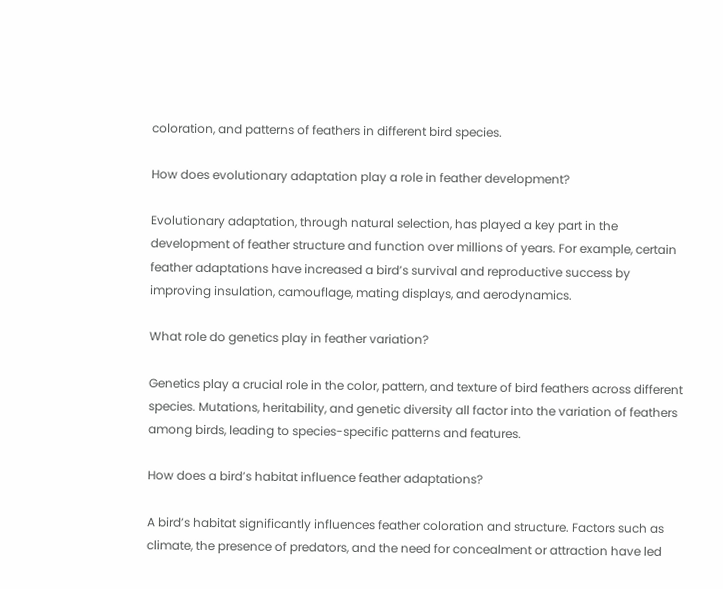coloration, and patterns of feathers in different bird species.

How does evolutionary adaptation play a role in feather development?

Evolutionary adaptation, through natural selection, has played a key part in the development of feather structure and function over millions of years. For example, certain feather adaptations have increased a bird’s survival and reproductive success by improving insulation, camouflage, mating displays, and aerodynamics.

What role do genetics play in feather variation?

Genetics play a crucial role in the color, pattern, and texture of bird feathers across different species. Mutations, heritability, and genetic diversity all factor into the variation of feathers among birds, leading to species-specific patterns and features.

How does a bird’s habitat influence feather adaptations?

A bird’s habitat significantly influences feather coloration and structure. Factors such as climate, the presence of predators, and the need for concealment or attraction have led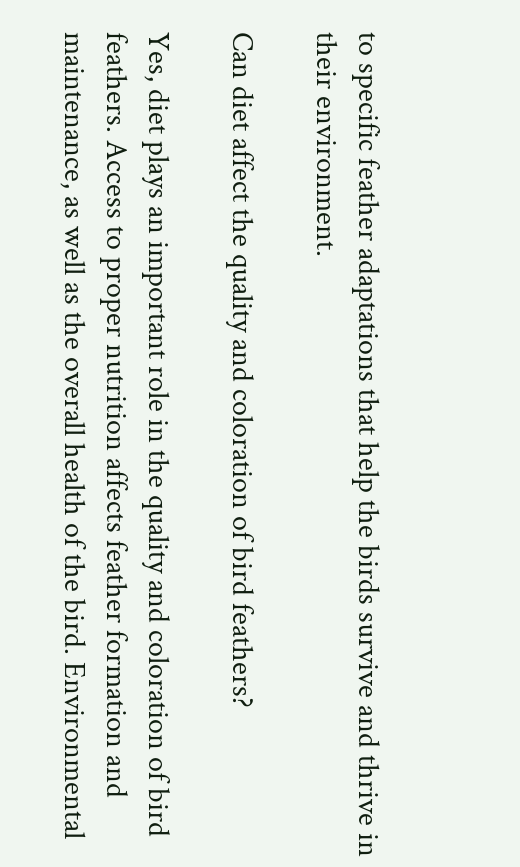to specific feather adaptations that help the birds survive and thrive in their environment.

Can diet affect the quality and coloration of bird feathers?

Yes, diet plays an important role in the quality and coloration of bird feathers. Access to proper nutrition affects feather formation and maintenance, as well as the overall health of the bird. Environmental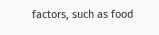factors, such as food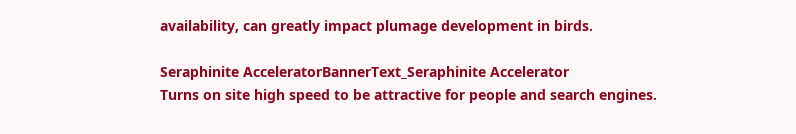availability, can greatly impact plumage development in birds.

Seraphinite AcceleratorBannerText_Seraphinite Accelerator
Turns on site high speed to be attractive for people and search engines.